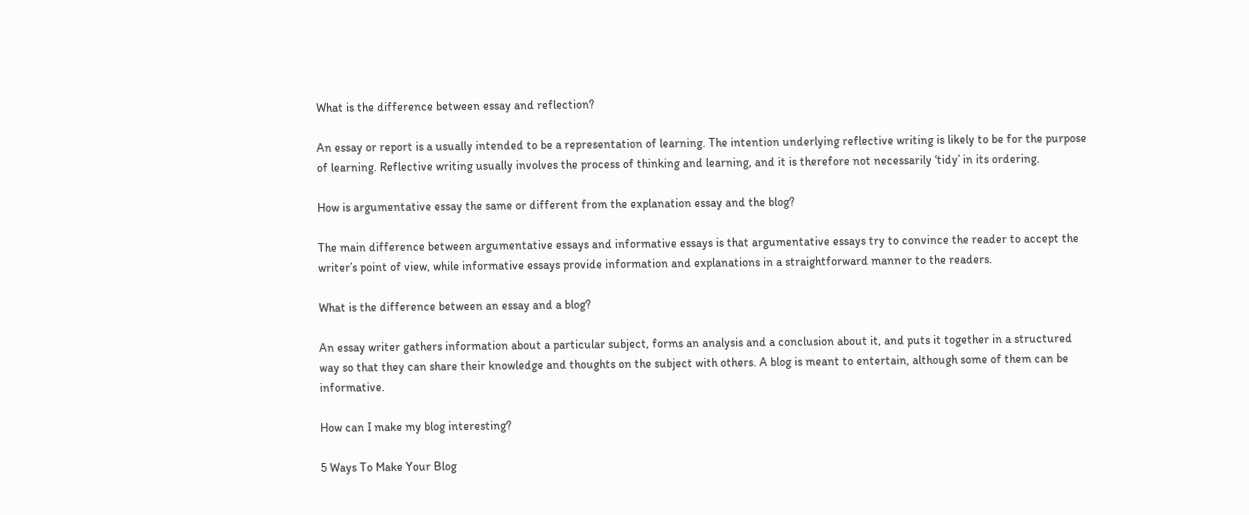What is the difference between essay and reflection?

An essay or report is a usually intended to be a representation of learning. The intention underlying reflective writing is likely to be for the purpose of learning. Reflective writing usually involves the process of thinking and learning, and it is therefore not necessarily ‘tidy’ in its ordering.

How is argumentative essay the same or different from the explanation essay and the blog?

The main difference between argumentative essays and informative essays is that argumentative essays try to convince the reader to accept the writer’s point of view, while informative essays provide information and explanations in a straightforward manner to the readers.

What is the difference between an essay and a blog?

An essay writer gathers information about a particular subject, forms an analysis and a conclusion about it, and puts it together in a structured way so that they can share their knowledge and thoughts on the subject with others. A blog is meant to entertain, although some of them can be informative.

How can I make my blog interesting?

5 Ways To Make Your Blog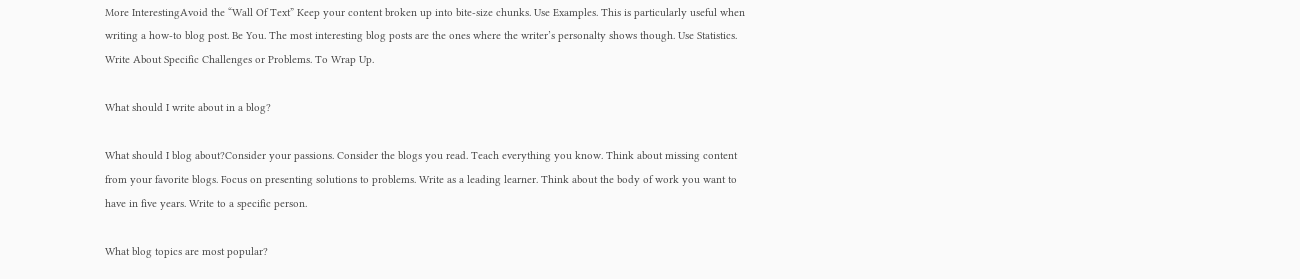More InterestingAvoid the “Wall Of Text” Keep your content broken up into bite-size chunks. Use Examples. This is particularly useful when writing a how-to blog post. Be You. The most interesting blog posts are the ones where the writer’s personalty shows though. Use Statistics. Write About Specific Challenges or Problems. To Wrap Up.

What should I write about in a blog?

What should I blog about?Consider your passions. Consider the blogs you read. Teach everything you know. Think about missing content from your favorite blogs. Focus on presenting solutions to problems. Write as a leading learner. Think about the body of work you want to have in five years. Write to a specific person.

What blog topics are most popular?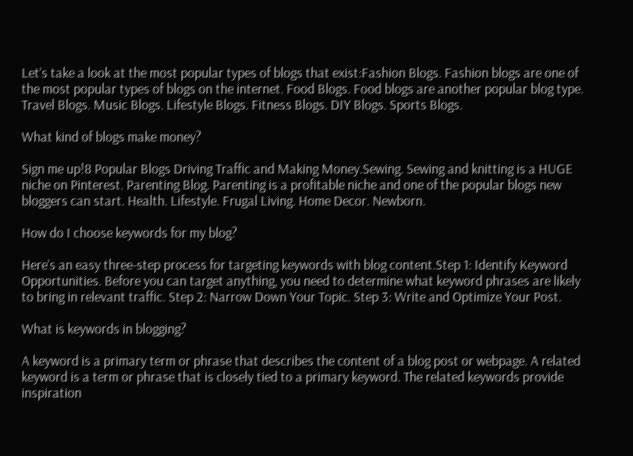Let’s take a look at the most popular types of blogs that exist:Fashion Blogs. Fashion blogs are one of the most popular types of blogs on the internet. Food Blogs. Food blogs are another popular blog type. Travel Blogs. Music Blogs. Lifestyle Blogs. Fitness Blogs. DIY Blogs. Sports Blogs.

What kind of blogs make money?

Sign me up!8 Popular Blogs Driving Traffic and Making Money.Sewing. Sewing and knitting is a HUGE niche on Pinterest. Parenting Blog. Parenting is a profitable niche and one of the popular blogs new bloggers can start. Health. Lifestyle. Frugal Living. Home Decor. Newborn.

How do I choose keywords for my blog?

Here’s an easy three-step process for targeting keywords with blog content.Step 1: Identify Keyword Opportunities. Before you can target anything, you need to determine what keyword phrases are likely to bring in relevant traffic. Step 2: Narrow Down Your Topic. Step 3: Write and Optimize Your Post.

What is keywords in blogging?

A keyword is a primary term or phrase that describes the content of a blog post or webpage. A related keyword is a term or phrase that is closely tied to a primary keyword. The related keywords provide inspiration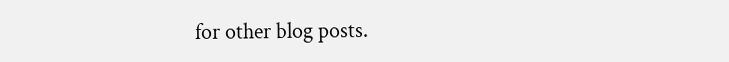for other blog posts.